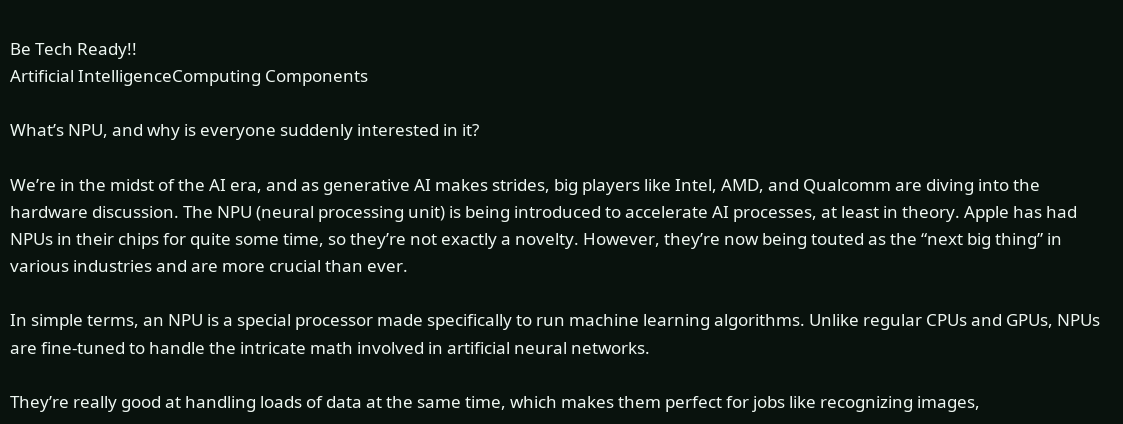Be Tech Ready!!
Artificial IntelligenceComputing Components

What’s NPU, and why is everyone suddenly interested in it?

We’re in the midst of the AI era, and as generative AI makes strides, big players like Intel, AMD, and Qualcomm are diving into the hardware discussion. The NPU (neural processing unit) is being introduced to accelerate AI processes, at least in theory. Apple has had NPUs in their chips for quite some time, so they’re not exactly a novelty. However, they’re now being touted as the “next big thing” in various industries and are more crucial than ever.

In simple terms, an NPU is a special processor made specifically to run machine learning algorithms. Unlike regular CPUs and GPUs, NPUs are fine-tuned to handle the intricate math involved in artificial neural networks.

They’re really good at handling loads of data at the same time, which makes them perfect for jobs like recognizing images,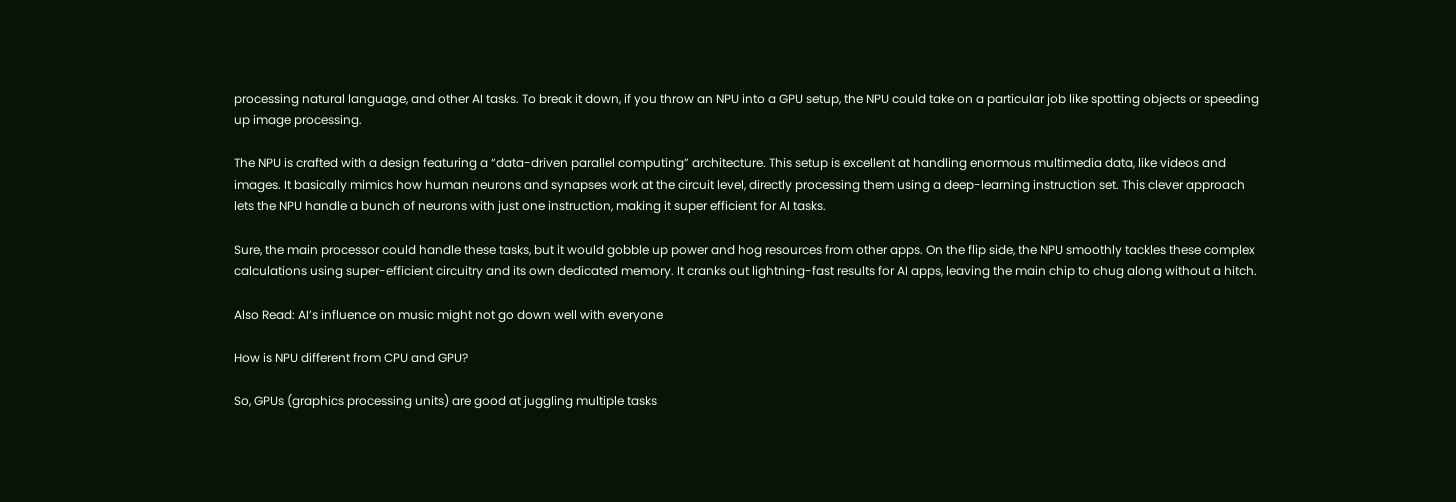processing natural language, and other AI tasks. To break it down, if you throw an NPU into a GPU setup, the NPU could take on a particular job like spotting objects or speeding up image processing.

The NPU is crafted with a design featuring a “data-driven parallel computing” architecture. This setup is excellent at handling enormous multimedia data, like videos and images. It basically mimics how human neurons and synapses work at the circuit level, directly processing them using a deep-learning instruction set. This clever approach lets the NPU handle a bunch of neurons with just one instruction, making it super efficient for AI tasks.

Sure, the main processor could handle these tasks, but it would gobble up power and hog resources from other apps. On the flip side, the NPU smoothly tackles these complex calculations using super-efficient circuitry and its own dedicated memory. It cranks out lightning-fast results for AI apps, leaving the main chip to chug along without a hitch.

Also Read: AI’s influence on music might not go down well with everyone

How is NPU different from CPU and GPU?

So, GPUs (graphics processing units) are good at juggling multiple tasks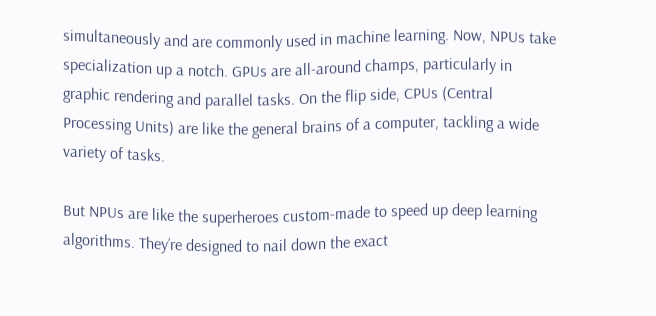simultaneously and are commonly used in machine learning. Now, NPUs take specialization up a notch. GPUs are all-around champs, particularly in graphic rendering and parallel tasks. On the flip side, CPUs (Central Processing Units) are like the general brains of a computer, tackling a wide variety of tasks.

But NPUs are like the superheroes custom-made to speed up deep learning algorithms. They’re designed to nail down the exact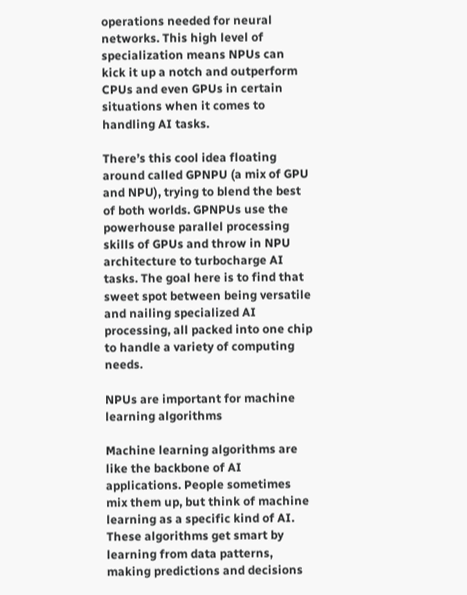operations needed for neural networks. This high level of specialization means NPUs can kick it up a notch and outperform CPUs and even GPUs in certain situations when it comes to handling AI tasks.

There’s this cool idea floating around called GPNPU (a mix of GPU and NPU), trying to blend the best of both worlds. GPNPUs use the powerhouse parallel processing skills of GPUs and throw in NPU architecture to turbocharge AI tasks. The goal here is to find that sweet spot between being versatile and nailing specialized AI processing, all packed into one chip to handle a variety of computing needs.

NPUs are important for machine learning algorithms

Machine learning algorithms are like the backbone of AI applications. People sometimes mix them up, but think of machine learning as a specific kind of AI. These algorithms get smart by learning from data patterns, making predictions and decisions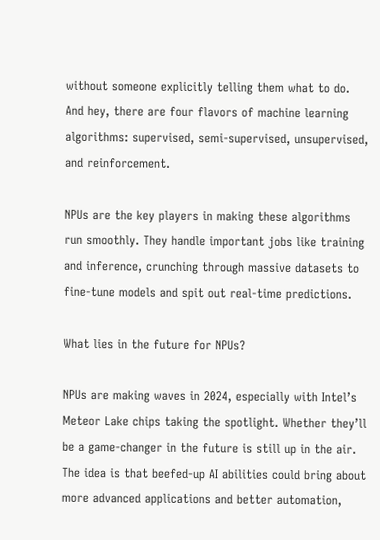without someone explicitly telling them what to do. And hey, there are four flavors of machine learning algorithms: supervised, semi-supervised, unsupervised, and reinforcement.

NPUs are the key players in making these algorithms run smoothly. They handle important jobs like training and inference, crunching through massive datasets to fine-tune models and spit out real-time predictions.

What lies in the future for NPUs?

NPUs are making waves in 2024, especially with Intel’s Meteor Lake chips taking the spotlight. Whether they’ll be a game-changer in the future is still up in the air. The idea is that beefed-up AI abilities could bring about more advanced applications and better automation,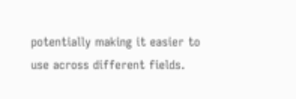potentially making it easier to use across different fields.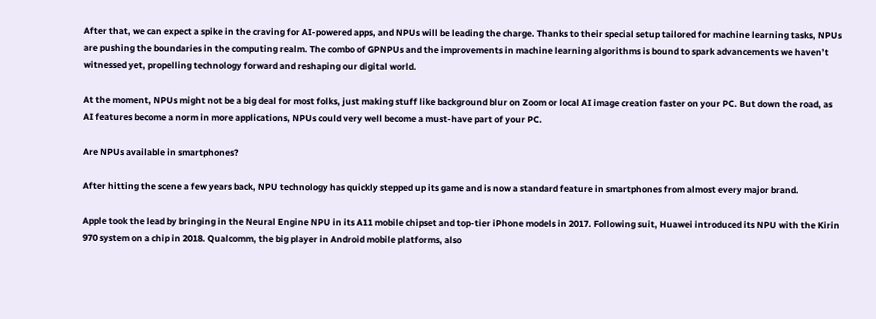After that, we can expect a spike in the craving for AI-powered apps, and NPUs will be leading the charge. Thanks to their special setup tailored for machine learning tasks, NPUs are pushing the boundaries in the computing realm. The combo of GPNPUs and the improvements in machine learning algorithms is bound to spark advancements we haven’t witnessed yet, propelling technology forward and reshaping our digital world.

At the moment, NPUs might not be a big deal for most folks, just making stuff like background blur on Zoom or local AI image creation faster on your PC. But down the road, as AI features become a norm in more applications, NPUs could very well become a must-have part of your PC.

Are NPUs available in smartphones?

After hitting the scene a few years back, NPU technology has quickly stepped up its game and is now a standard feature in smartphones from almost every major brand.

Apple took the lead by bringing in the Neural Engine NPU in its A11 mobile chipset and top-tier iPhone models in 2017. Following suit, Huawei introduced its NPU with the Kirin 970 system on a chip in 2018. Qualcomm, the big player in Android mobile platforms, also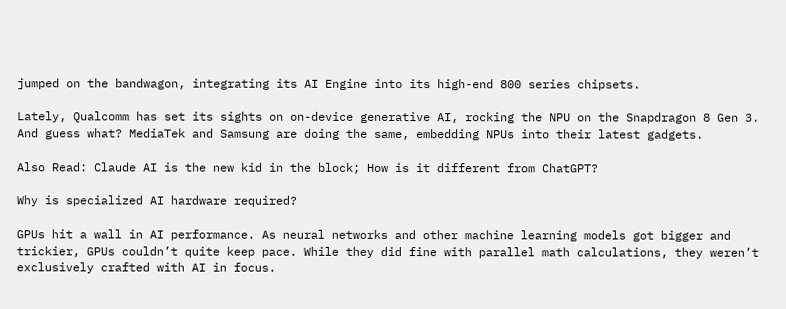jumped on the bandwagon, integrating its AI Engine into its high-end 800 series chipsets.

Lately, Qualcomm has set its sights on on-device generative AI, rocking the NPU on the Snapdragon 8 Gen 3. And guess what? MediaTek and Samsung are doing the same, embedding NPUs into their latest gadgets.

Also Read: Claude AI is the new kid in the block; How is it different from ChatGPT?

Why is specialized AI hardware required?

GPUs hit a wall in AI performance. As neural networks and other machine learning models got bigger and trickier, GPUs couldn’t quite keep pace. While they did fine with parallel math calculations, they weren’t exclusively crafted with AI in focus.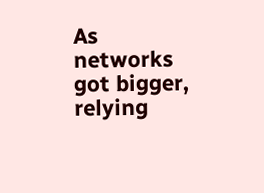As networks got bigger, relying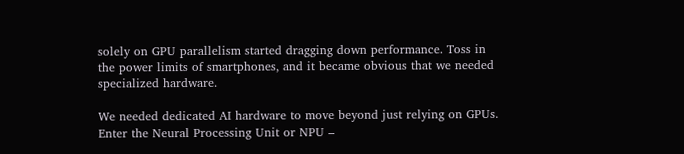solely on GPU parallelism started dragging down performance. Toss in the power limits of smartphones, and it became obvious that we needed specialized hardware.

We needed dedicated AI hardware to move beyond just relying on GPUs. Enter the Neural Processing Unit or NPU –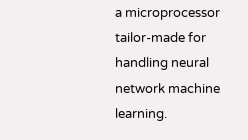a microprocessor tailor-made for handling neural network machine learning.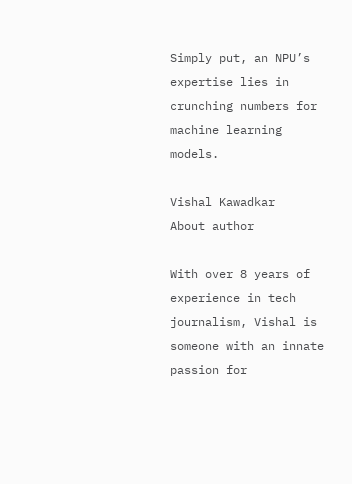Simply put, an NPU’s expertise lies in crunching numbers for machine learning models.

Vishal Kawadkar
About author

With over 8 years of experience in tech journalism, Vishal is someone with an innate passion for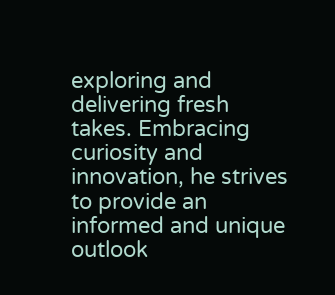exploring and delivering fresh takes. Embracing curiosity and innovation, he strives to provide an informed and unique outlook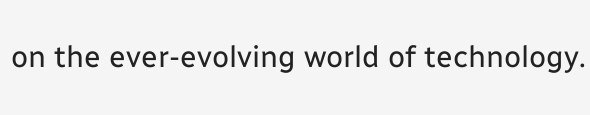on the ever-evolving world of technology.